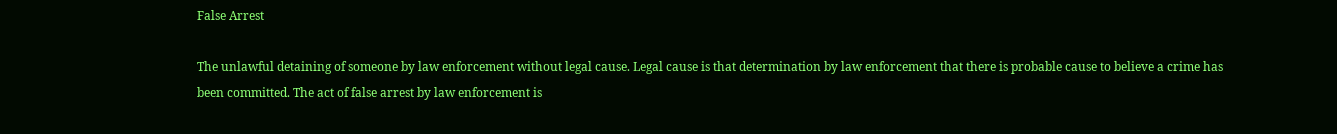False Arrest

The unlawful detaining of someone by law enforcement without legal cause. Legal cause is that determination by law enforcement that there is probable cause to believe a crime has been committed. The act of false arrest by law enforcement is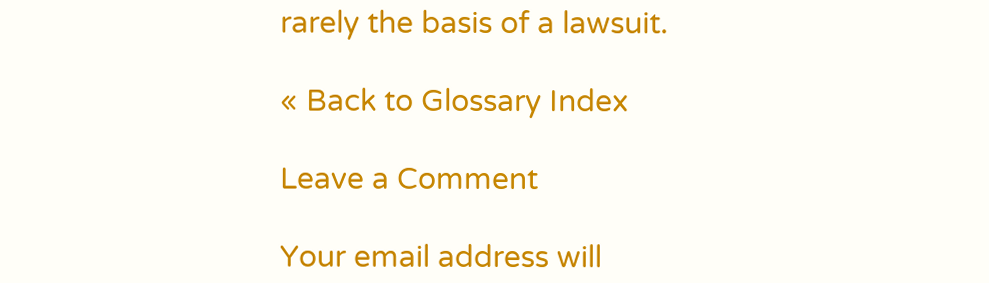rarely the basis of a lawsuit.

« Back to Glossary Index

Leave a Comment

Your email address will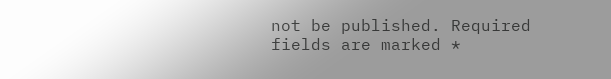not be published. Required fields are marked *